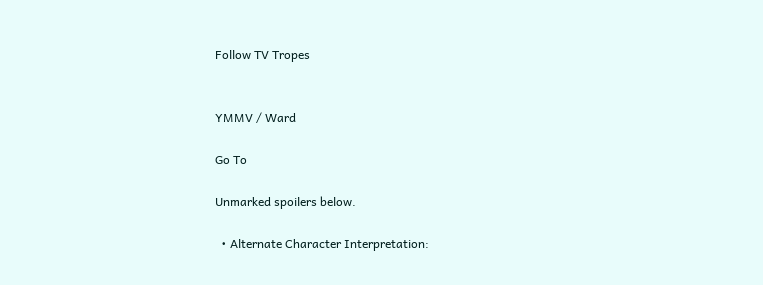Follow TV Tropes


YMMV / Ward

Go To

Unmarked spoilers below.

  • Alternate Character Interpretation: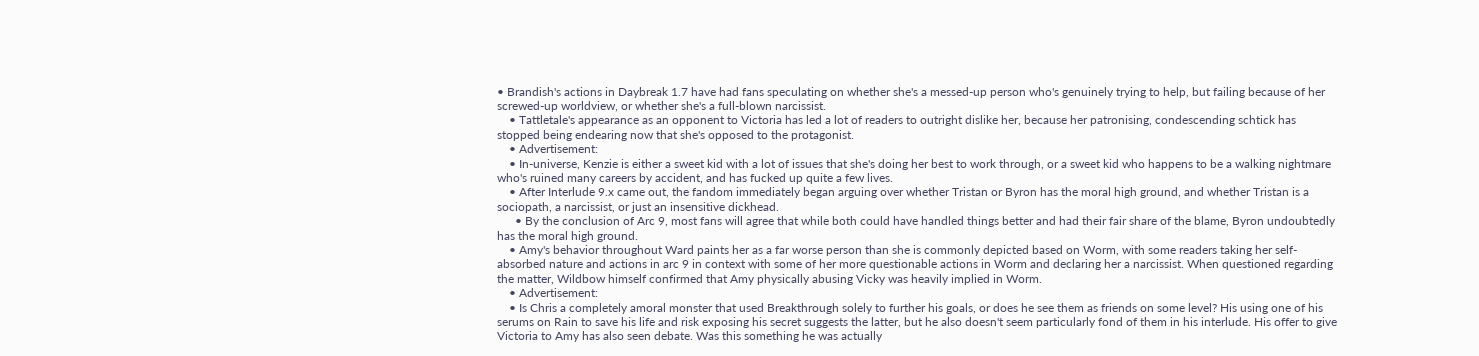• Brandish's actions in Daybreak 1.7 have had fans speculating on whether she's a messed-up person who's genuinely trying to help, but failing because of her screwed-up worldview, or whether she's a full-blown narcissist.
    • Tattletale's appearance as an opponent to Victoria has led a lot of readers to outright dislike her, because her patronising, condescending schtick has stopped being endearing now that she's opposed to the protagonist.
    • Advertisement:
    • In-universe, Kenzie is either a sweet kid with a lot of issues that she's doing her best to work through, or a sweet kid who happens to be a walking nightmare who's ruined many careers by accident, and has fucked up quite a few lives.
    • After Interlude 9.x came out, the fandom immediately began arguing over whether Tristan or Byron has the moral high ground, and whether Tristan is a sociopath, a narcissist, or just an insensitive dickhead.
      • By the conclusion of Arc 9, most fans will agree that while both could have handled things better and had their fair share of the blame, Byron undoubtedly has the moral high ground.
    • Amy's behavior throughout Ward paints her as a far worse person than she is commonly depicted based on Worm, with some readers taking her self-absorbed nature and actions in arc 9 in context with some of her more questionable actions in Worm and declaring her a narcissist. When questioned regarding the matter, Wildbow himself confirmed that Amy physically abusing Vicky was heavily implied in Worm.
    • Advertisement:
    • Is Chris a completely amoral monster that used Breakthrough solely to further his goals, or does he see them as friends on some level? His using one of his serums on Rain to save his life and risk exposing his secret suggests the latter, but he also doesn't seem particularly fond of them in his interlude. His offer to give Victoria to Amy has also seen debate. Was this something he was actually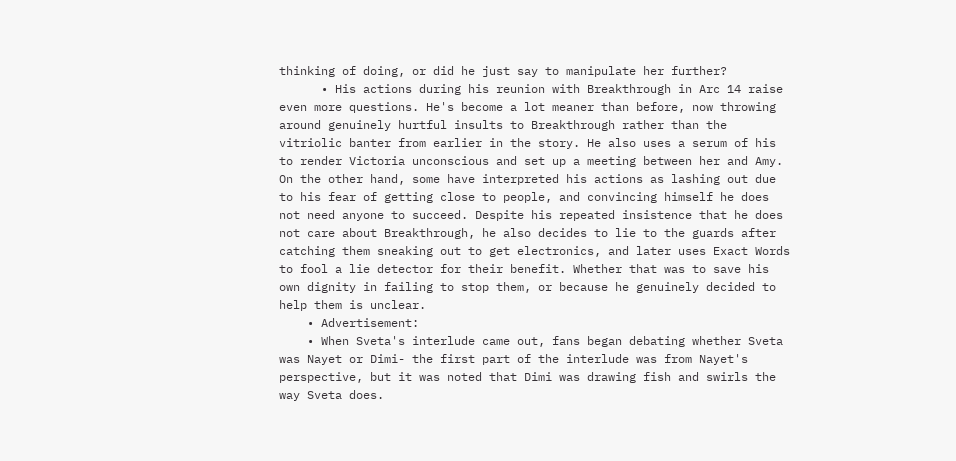thinking of doing, or did he just say to manipulate her further?
      • His actions during his reunion with Breakthrough in Arc 14 raise even more questions. He's become a lot meaner than before, now throwing around genuinely hurtful insults to Breakthrough rather than the vitriolic banter from earlier in the story. He also uses a serum of his to render Victoria unconscious and set up a meeting between her and Amy. On the other hand, some have interpreted his actions as lashing out due to his fear of getting close to people, and convincing himself he does not need anyone to succeed. Despite his repeated insistence that he does not care about Breakthrough, he also decides to lie to the guards after catching them sneaking out to get electronics, and later uses Exact Words to fool a lie detector for their benefit. Whether that was to save his own dignity in failing to stop them, or because he genuinely decided to help them is unclear.
    • Advertisement:
    • When Sveta's interlude came out, fans began debating whether Sveta was Nayet or Dimi- the first part of the interlude was from Nayet's perspective, but it was noted that Dimi was drawing fish and swirls the way Sveta does.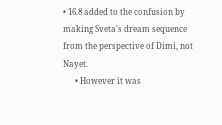• 16.8 added to the confusion by making Sveta's dream sequence from the perspective of Dimi, not Nayet.
      • However it was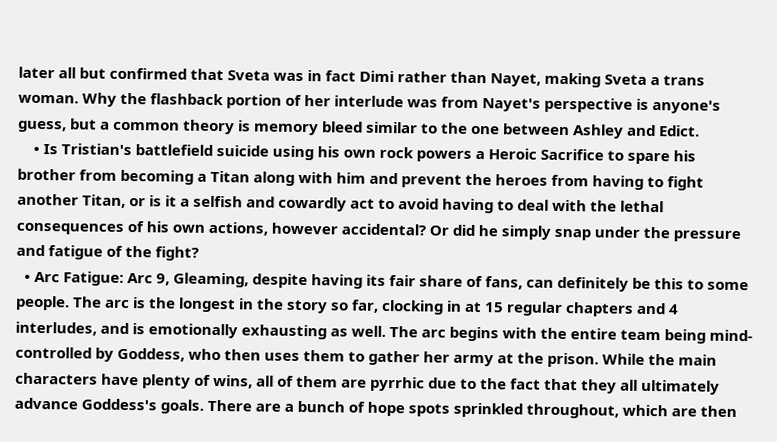later all but confirmed that Sveta was in fact Dimi rather than Nayet, making Sveta a trans woman. Why the flashback portion of her interlude was from Nayet's perspective is anyone's guess, but a common theory is memory bleed similar to the one between Ashley and Edict.
    • Is Tristian's battlefield suicide using his own rock powers a Heroic Sacrifice to spare his brother from becoming a Titan along with him and prevent the heroes from having to fight another Titan, or is it a selfish and cowardly act to avoid having to deal with the lethal consequences of his own actions, however accidental? Or did he simply snap under the pressure and fatigue of the fight?
  • Arc Fatigue: Arc 9, Gleaming, despite having its fair share of fans, can definitely be this to some people. The arc is the longest in the story so far, clocking in at 15 regular chapters and 4 interludes, and is emotionally exhausting as well. The arc begins with the entire team being mind-controlled by Goddess, who then uses them to gather her army at the prison. While the main characters have plenty of wins, all of them are pyrrhic due to the fact that they all ultimately advance Goddess's goals. There are a bunch of hope spots sprinkled throughout, which are then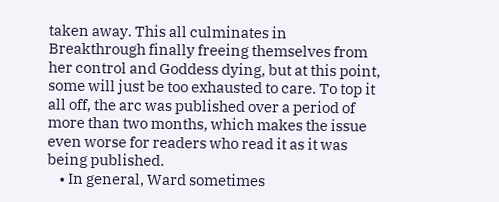taken away. This all culminates in Breakthrough finally freeing themselves from her control and Goddess dying, but at this point, some will just be too exhausted to care. To top it all off, the arc was published over a period of more than two months, which makes the issue even worse for readers who read it as it was being published.
    • In general, Ward sometimes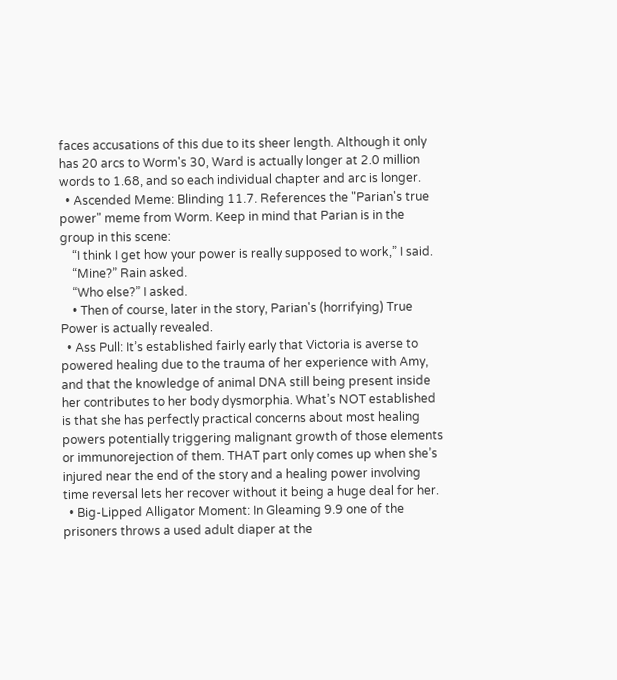faces accusations of this due to its sheer length. Although it only has 20 arcs to Worm's 30, Ward is actually longer at 2.0 million words to 1.68, and so each individual chapter and arc is longer.
  • Ascended Meme: Blinding 11.7. References the "Parian's true power" meme from Worm. Keep in mind that Parian is in the group in this scene:
    “I think I get how your power is really supposed to work,” I said.
    “Mine?” Rain asked.
    “Who else?” I asked.
    • Then of course, later in the story, Parian's (horrifying) True Power is actually revealed.
  • Ass Pull: It’s established fairly early that Victoria is averse to powered healing due to the trauma of her experience with Amy, and that the knowledge of animal DNA still being present inside her contributes to her body dysmorphia. What’s NOT established is that she has perfectly practical concerns about most healing powers potentially triggering malignant growth of those elements or immunorejection of them. THAT part only comes up when she’s injured near the end of the story and a healing power involving time reversal lets her recover without it being a huge deal for her.
  • Big-Lipped Alligator Moment: In Gleaming 9.9 one of the prisoners throws a used adult diaper at the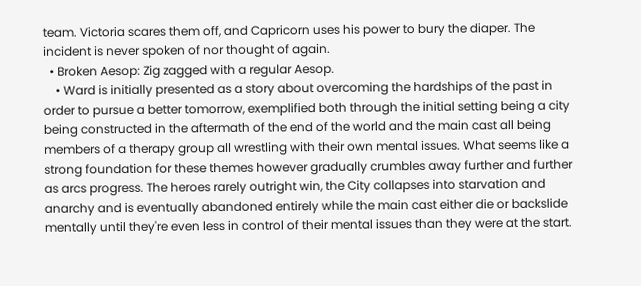team. Victoria scares them off, and Capricorn uses his power to bury the diaper. The incident is never spoken of nor thought of again.
  • Broken Aesop: Zig zagged with a regular Aesop.
    • Ward is initially presented as a story about overcoming the hardships of the past in order to pursue a better tomorrow, exemplified both through the initial setting being a city being constructed in the aftermath of the end of the world and the main cast all being members of a therapy group all wrestling with their own mental issues. What seems like a strong foundation for these themes however gradually crumbles away further and further as arcs progress. The heroes rarely outright win, the City collapses into starvation and anarchy and is eventually abandoned entirely while the main cast either die or backslide mentally until they're even less in control of their mental issues than they were at the start.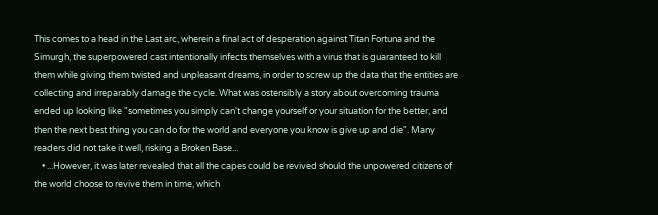This comes to a head in the Last arc, wherein a final act of desperation against Titan Fortuna and the Simurgh, the superpowered cast intentionally infects themselves with a virus that is guaranteed to kill them while giving them twisted and unpleasant dreams, in order to screw up the data that the entities are collecting and irreparably damage the cycle. What was ostensibly a story about overcoming trauma ended up looking like "sometimes you simply can't change yourself or your situation for the better, and then the next best thing you can do for the world and everyone you know is give up and die". Many readers did not take it well, risking a Broken Base...
    • ...However, it was later revealed that all the capes could be revived should the unpowered citizens of the world choose to revive them in time, which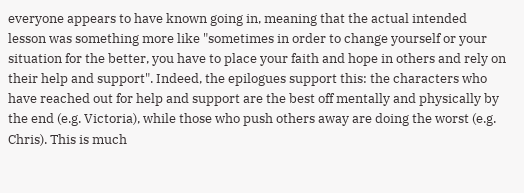everyone appears to have known going in, meaning that the actual intended lesson was something more like "sometimes in order to change yourself or your situation for the better, you have to place your faith and hope in others and rely on their help and support". Indeed, the epilogues support this: the characters who have reached out for help and support are the best off mentally and physically by the end (e.g. Victoria), while those who push others away are doing the worst (e.g. Chris). This is much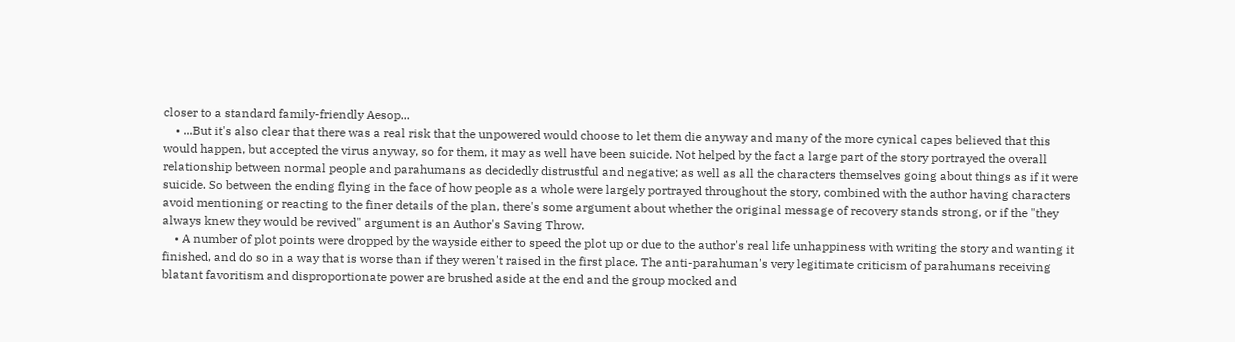closer to a standard family-friendly Aesop...
    • ...But it's also clear that there was a real risk that the unpowered would choose to let them die anyway and many of the more cynical capes believed that this would happen, but accepted the virus anyway, so for them, it may as well have been suicide. Not helped by the fact a large part of the story portrayed the overall relationship between normal people and parahumans as decidedly distrustful and negative; as well as all the characters themselves going about things as if it were suicide. So between the ending flying in the face of how people as a whole were largely portrayed throughout the story, combined with the author having characters avoid mentioning or reacting to the finer details of the plan, there's some argument about whether the original message of recovery stands strong, or if the "they always knew they would be revived" argument is an Author's Saving Throw.
    • A number of plot points were dropped by the wayside either to speed the plot up or due to the author's real life unhappiness with writing the story and wanting it finished, and do so in a way that is worse than if they weren't raised in the first place. The anti-parahuman's very legitimate criticism of parahumans receiving blatant favoritism and disproportionate power are brushed aside at the end and the group mocked and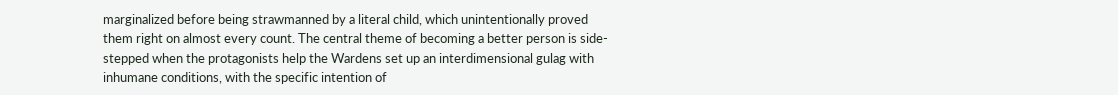marginalized before being strawmanned by a literal child, which unintentionally proved them right on almost every count. The central theme of becoming a better person is side-stepped when the protagonists help the Wardens set up an interdimensional gulag with inhumane conditions, with the specific intention of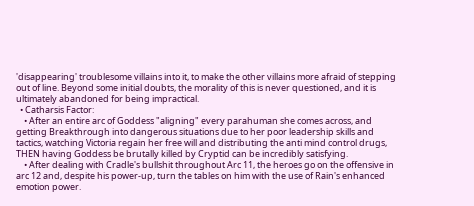'disappearing' troublesome villains into it, to make the other villains more afraid of stepping out of line. Beyond some initial doubts, the morality of this is never questioned, and it is ultimately abandoned for being impractical.
  • Catharsis Factor:
    • After an entire arc of Goddess "aligning" every parahuman she comes across, and getting Breakthrough into dangerous situations due to her poor leadership skills and tactics, watching Victoria regain her free will and distributing the anti mind control drugs, THEN having Goddess be brutally killed by Cryptid can be incredibly satisfying.
    • After dealing with Cradle's bullshit throughout Arc 11, the heroes go on the offensive in arc 12 and, despite his power-up, turn the tables on him with the use of Rain's enhanced emotion power.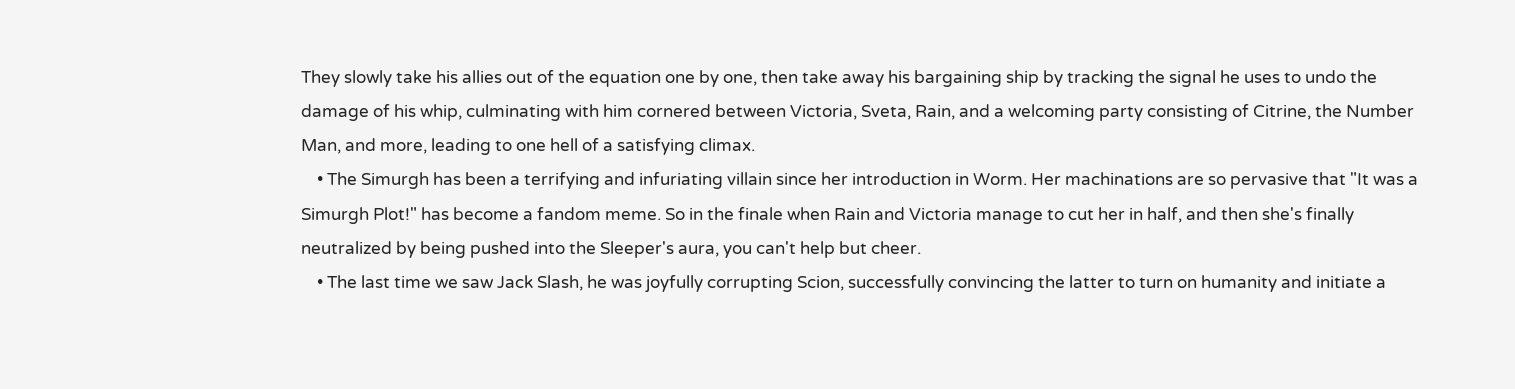They slowly take his allies out of the equation one by one, then take away his bargaining ship by tracking the signal he uses to undo the damage of his whip, culminating with him cornered between Victoria, Sveta, Rain, and a welcoming party consisting of Citrine, the Number Man, and more, leading to one hell of a satisfying climax.
    • The Simurgh has been a terrifying and infuriating villain since her introduction in Worm. Her machinations are so pervasive that "It was a Simurgh Plot!" has become a fandom meme. So in the finale when Rain and Victoria manage to cut her in half, and then she's finally neutralized by being pushed into the Sleeper's aura, you can't help but cheer.
    • The last time we saw Jack Slash, he was joyfully corrupting Scion, successfully convincing the latter to turn on humanity and initiate a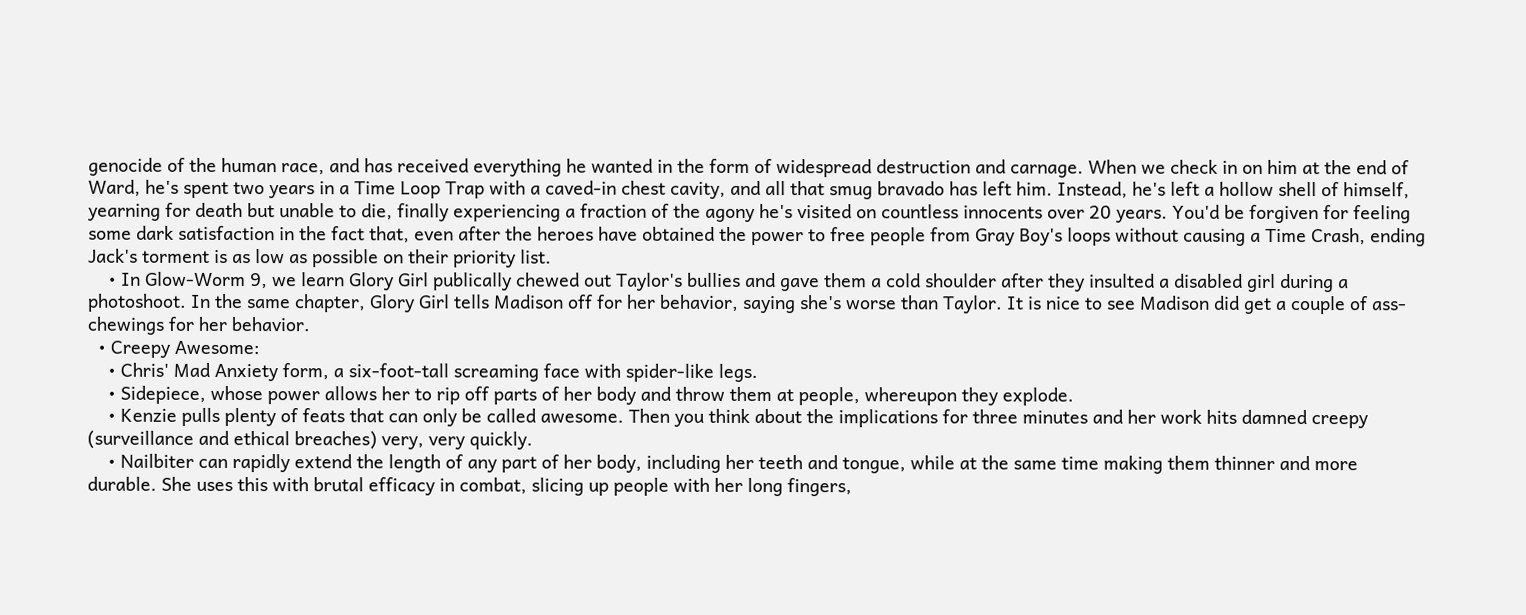genocide of the human race, and has received everything he wanted in the form of widespread destruction and carnage. When we check in on him at the end of Ward, he's spent two years in a Time Loop Trap with a caved-in chest cavity, and all that smug bravado has left him. Instead, he's left a hollow shell of himself, yearning for death but unable to die, finally experiencing a fraction of the agony he's visited on countless innocents over 20 years. You'd be forgiven for feeling some dark satisfaction in the fact that, even after the heroes have obtained the power to free people from Gray Boy's loops without causing a Time Crash, ending Jack's torment is as low as possible on their priority list.
    • In Glow-Worm 9, we learn Glory Girl publically chewed out Taylor's bullies and gave them a cold shoulder after they insulted a disabled girl during a photoshoot. In the same chapter, Glory Girl tells Madison off for her behavior, saying she's worse than Taylor. It is nice to see Madison did get a couple of ass-chewings for her behavior.
  • Creepy Awesome:
    • Chris' Mad Anxiety form, a six-foot-tall screaming face with spider-like legs.
    • Sidepiece, whose power allows her to rip off parts of her body and throw them at people, whereupon they explode.
    • Kenzie pulls plenty of feats that can only be called awesome. Then you think about the implications for three minutes and her work hits damned creepy (surveillance and ethical breaches) very, very quickly.
    • Nailbiter can rapidly extend the length of any part of her body, including her teeth and tongue, while at the same time making them thinner and more durable. She uses this with brutal efficacy in combat, slicing up people with her long fingers,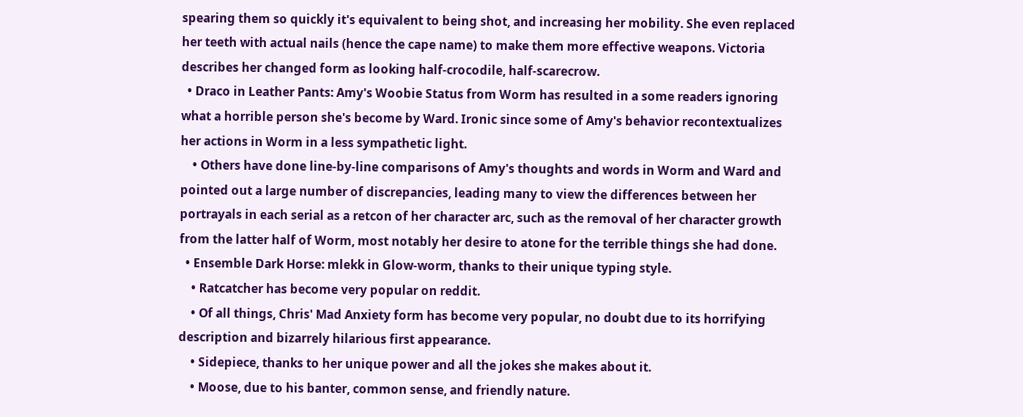spearing them so quickly it's equivalent to being shot, and increasing her mobility. She even replaced her teeth with actual nails (hence the cape name) to make them more effective weapons. Victoria describes her changed form as looking half-crocodile, half-scarecrow.
  • Draco in Leather Pants: Amy's Woobie Status from Worm has resulted in a some readers ignoring what a horrible person she's become by Ward. Ironic since some of Amy's behavior recontextualizes her actions in Worm in a less sympathetic light.
    • Others have done line-by-line comparisons of Amy's thoughts and words in Worm and Ward and pointed out a large number of discrepancies, leading many to view the differences between her portrayals in each serial as a retcon of her character arc, such as the removal of her character growth from the latter half of Worm, most notably her desire to atone for the terrible things she had done.
  • Ensemble Dark Horse: mlekk in Glow-worm, thanks to their unique typing style.
    • Ratcatcher has become very popular on reddit.
    • Of all things, Chris' Mad Anxiety form has become very popular, no doubt due to its horrifying description and bizarrely hilarious first appearance.
    • Sidepiece, thanks to her unique power and all the jokes she makes about it.
    • Moose, due to his banter, common sense, and friendly nature.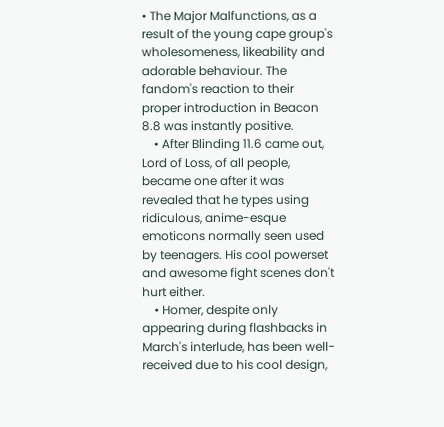• The Major Malfunctions, as a result of the young cape group's wholesomeness, likeability and adorable behaviour. The fandom's reaction to their proper introduction in Beacon 8.8 was instantly positive.
    • After Blinding 11.6 came out, Lord of Loss, of all people, became one after it was revealed that he types using ridiculous, anime-esque emoticons normally seen used by teenagers. His cool powerset and awesome fight scenes don't hurt either.
    • Homer, despite only appearing during flashbacks in March's interlude, has been well-received due to his cool design,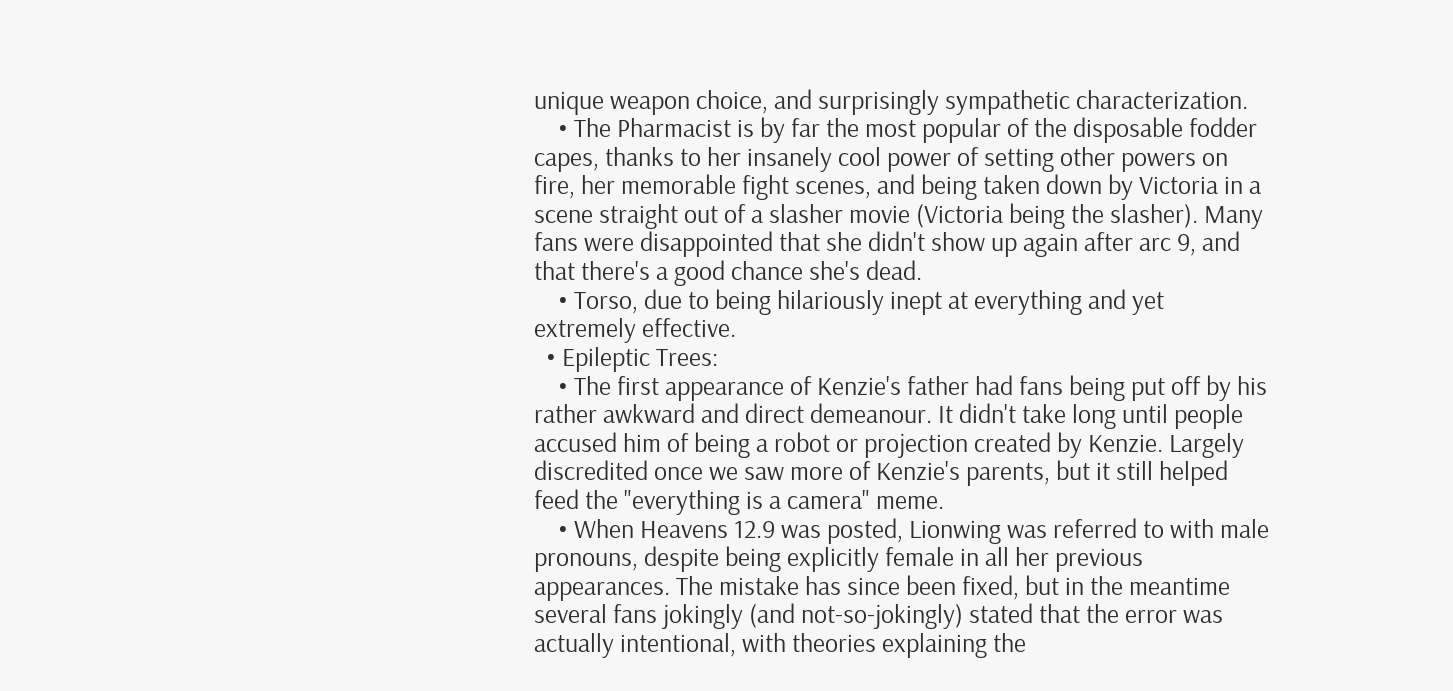unique weapon choice, and surprisingly sympathetic characterization.
    • The Pharmacist is by far the most popular of the disposable fodder capes, thanks to her insanely cool power of setting other powers on fire, her memorable fight scenes, and being taken down by Victoria in a scene straight out of a slasher movie (Victoria being the slasher). Many fans were disappointed that she didn't show up again after arc 9, and that there's a good chance she's dead.
    • Torso, due to being hilariously inept at everything and yet extremely effective.
  • Epileptic Trees:
    • The first appearance of Kenzie's father had fans being put off by his rather awkward and direct demeanour. It didn't take long until people accused him of being a robot or projection created by Kenzie. Largely discredited once we saw more of Kenzie's parents, but it still helped feed the "everything is a camera" meme.
    • When Heavens 12.9 was posted, Lionwing was referred to with male pronouns, despite being explicitly female in all her previous appearances. The mistake has since been fixed, but in the meantime several fans jokingly (and not-so-jokingly) stated that the error was actually intentional, with theories explaining the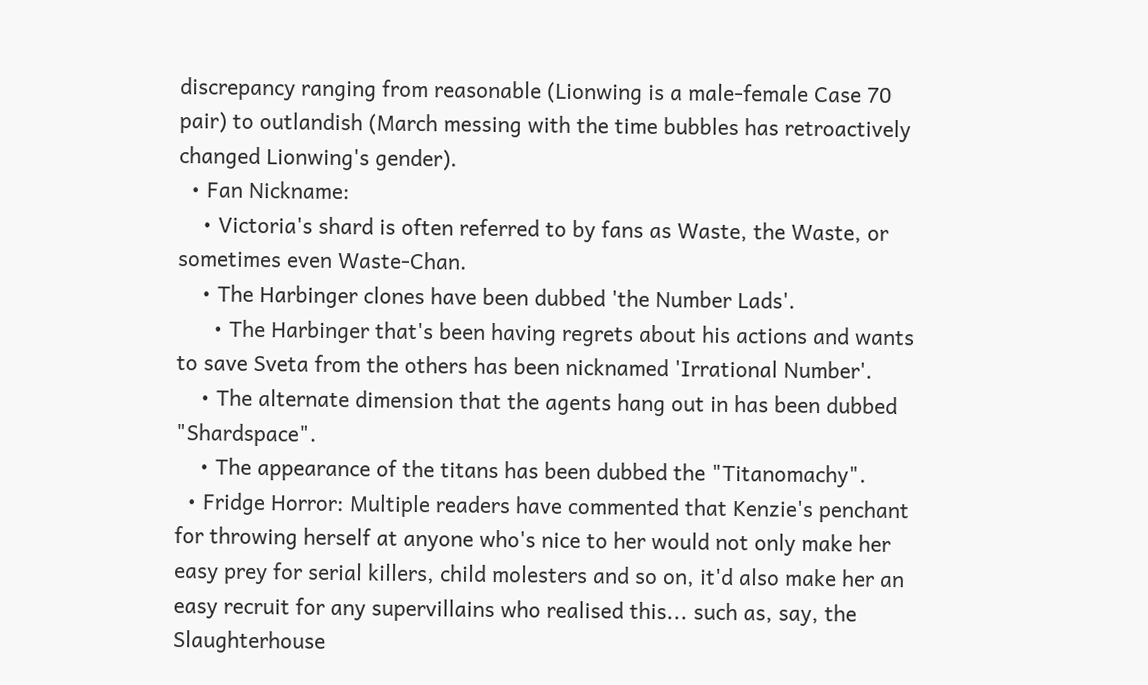discrepancy ranging from reasonable (Lionwing is a male-female Case 70 pair) to outlandish (March messing with the time bubbles has retroactively changed Lionwing's gender).
  • Fan Nickname:
    • Victoria's shard is often referred to by fans as Waste, the Waste, or sometimes even Waste-Chan.
    • The Harbinger clones have been dubbed 'the Number Lads'.
      • The Harbinger that's been having regrets about his actions and wants to save Sveta from the others has been nicknamed 'Irrational Number'.
    • The alternate dimension that the agents hang out in has been dubbed "Shardspace".
    • The appearance of the titans has been dubbed the "Titanomachy".
  • Fridge Horror: Multiple readers have commented that Kenzie's penchant for throwing herself at anyone who's nice to her would not only make her easy prey for serial killers, child molesters and so on, it'd also make her an easy recruit for any supervillains who realised this... such as, say, the Slaughterhouse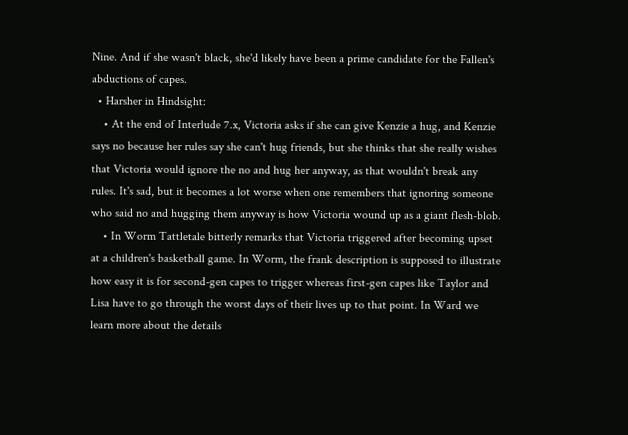Nine. And if she wasn't black, she'd likely have been a prime candidate for the Fallen's abductions of capes.
  • Harsher in Hindsight:
    • At the end of Interlude 7.x, Victoria asks if she can give Kenzie a hug, and Kenzie says no because her rules say she can't hug friends, but she thinks that she really wishes that Victoria would ignore the no and hug her anyway, as that wouldn't break any rules. It's sad, but it becomes a lot worse when one remembers that ignoring someone who said no and hugging them anyway is how Victoria wound up as a giant flesh-blob.
    • In Worm Tattletale bitterly remarks that Victoria triggered after becoming upset at a children's basketball game. In Worm, the frank description is supposed to illustrate how easy it is for second-gen capes to trigger whereas first-gen capes like Taylor and Lisa have to go through the worst days of their lives up to that point. In Ward we learn more about the details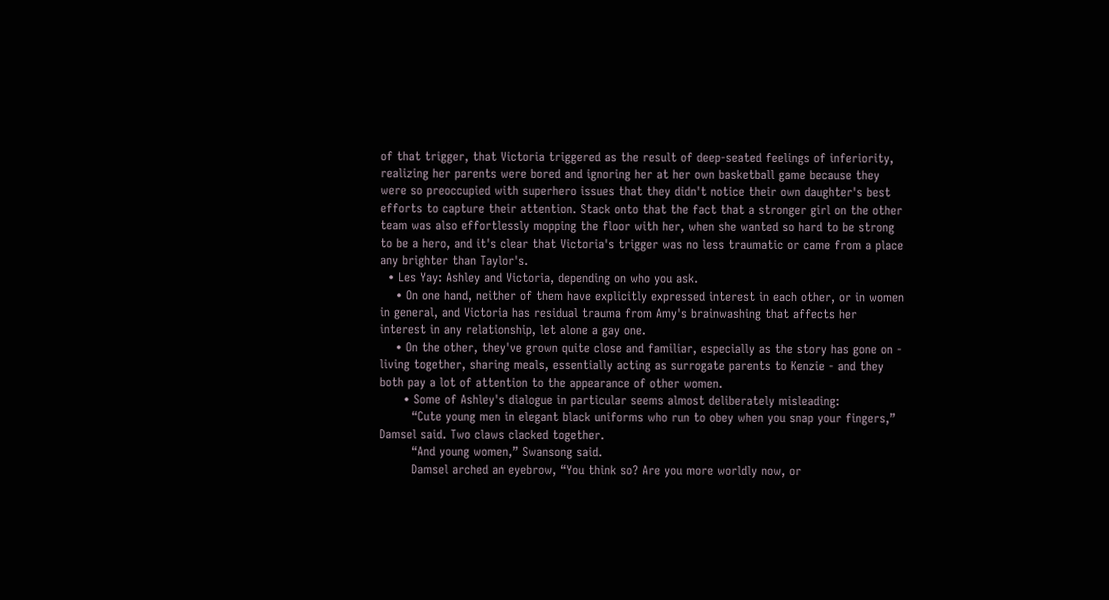of that trigger, that Victoria triggered as the result of deep-seated feelings of inferiority, realizing her parents were bored and ignoring her at her own basketball game because they were so preoccupied with superhero issues that they didn't notice their own daughter's best efforts to capture their attention. Stack onto that the fact that a stronger girl on the other team was also effortlessly mopping the floor with her, when she wanted so hard to be strong to be a hero, and it's clear that Victoria's trigger was no less traumatic or came from a place any brighter than Taylor's.
  • Les Yay: Ashley and Victoria, depending on who you ask.
    • On one hand, neither of them have explicitly expressed interest in each other, or in women in general, and Victoria has residual trauma from Amy's brainwashing that affects her interest in any relationship, let alone a gay one.
    • On the other, they've grown quite close and familiar, especially as the story has gone on - living together, sharing meals, essentially acting as surrogate parents to Kenzie - and they both pay a lot of attention to the appearance of other women.
      • Some of Ashley's dialogue in particular seems almost deliberately misleading:
        “Cute young men in elegant black uniforms who run to obey when you snap your fingers,” Damsel said. Two claws clacked together.
        “And young women,” Swansong said.
        Damsel arched an eyebrow, “You think so? Are you more worldly now, or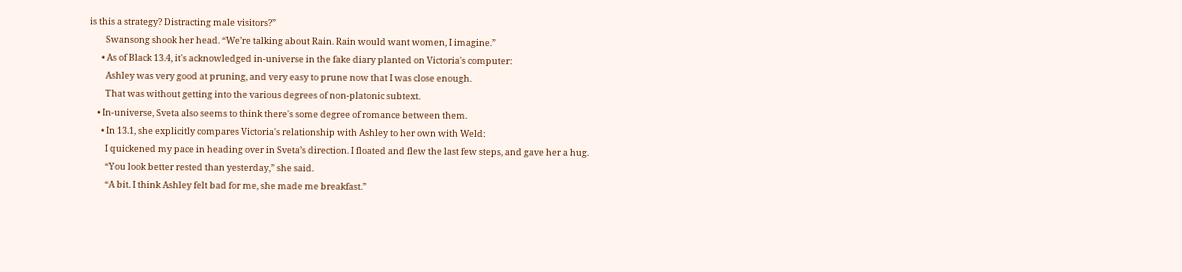is this a strategy? Distracting male visitors?”
        Swansong shook her head. “We’re talking about Rain. Rain would want women, I imagine.”
      • As of Black 13.4, it's acknowledged in-universe in the fake diary planted on Victoria's computer:
        Ashley was very good at pruning, and very easy to prune now that I was close enough.
        That was without getting into the various degrees of non-platonic subtext.
    • In-universe, Sveta also seems to think there's some degree of romance between them.
      • In 13.1, she explicitly compares Victoria's relationship with Ashley to her own with Weld:
        I quickened my pace in heading over in Sveta’s direction. I floated and flew the last few steps, and gave her a hug.
        “You look better rested than yesterday,” she said.
        “A bit. I think Ashley felt bad for me, she made me breakfast.”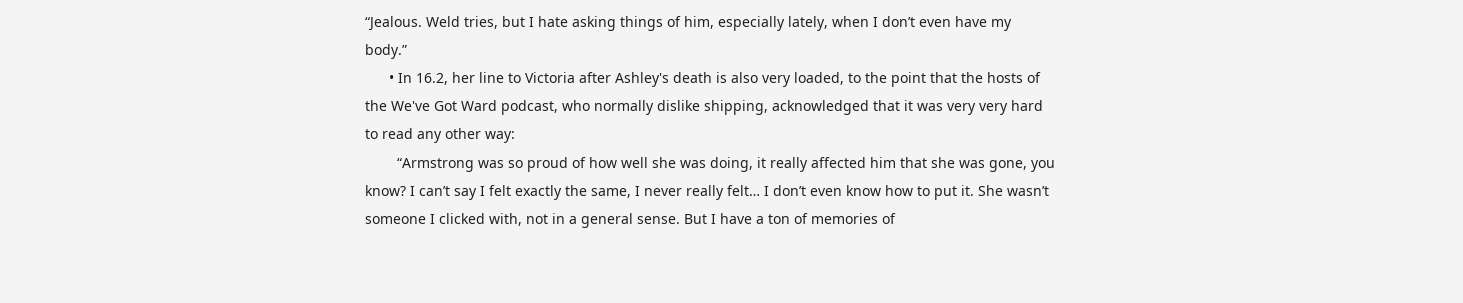“Jealous. Weld tries, but I hate asking things of him, especially lately, when I don’t even have my body.”
      • In 16.2, her line to Victoria after Ashley's death is also very loaded, to the point that the hosts of the We've Got Ward podcast, who normally dislike shipping, acknowledged that it was very very hard to read any other way:
        “Armstrong was so proud of how well she was doing, it really affected him that she was gone, you know? I can’t say I felt exactly the same, I never really felt… I don’t even know how to put it. She wasn’t someone I clicked with, not in a general sense. But I have a ton of memories of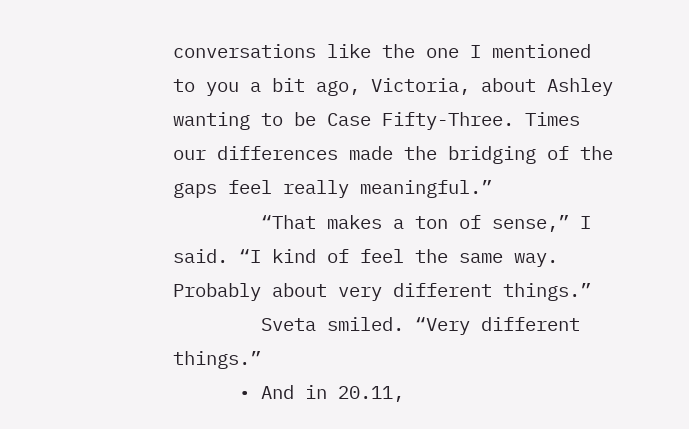conversations like the one I mentioned to you a bit ago, Victoria, about Ashley wanting to be Case Fifty-Three. Times our differences made the bridging of the gaps feel really meaningful.”
        “That makes a ton of sense,” I said. “I kind of feel the same way. Probably about very different things.”
        Sveta smiled. “Very different things.”
      • And in 20.11,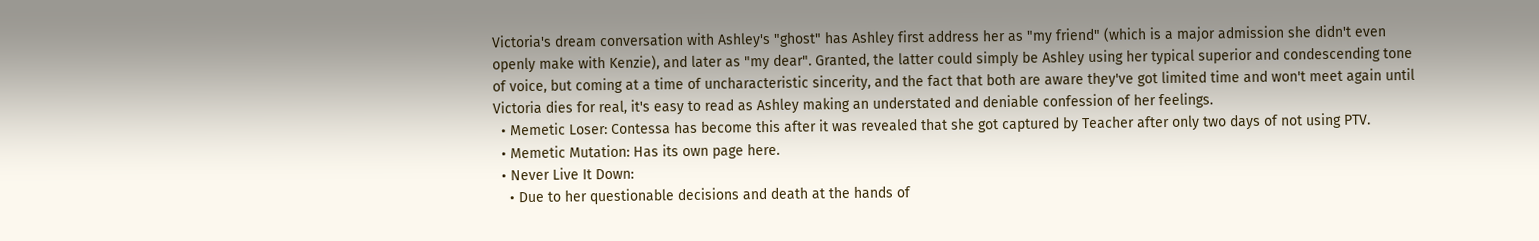Victoria's dream conversation with Ashley's "ghost" has Ashley first address her as "my friend" (which is a major admission she didn't even openly make with Kenzie), and later as "my dear". Granted, the latter could simply be Ashley using her typical superior and condescending tone of voice, but coming at a time of uncharacteristic sincerity, and the fact that both are aware they've got limited time and won't meet again until Victoria dies for real, it's easy to read as Ashley making an understated and deniable confession of her feelings.
  • Memetic Loser: Contessa has become this after it was revealed that she got captured by Teacher after only two days of not using PTV.
  • Memetic Mutation: Has its own page here.
  • Never Live It Down:
    • Due to her questionable decisions and death at the hands of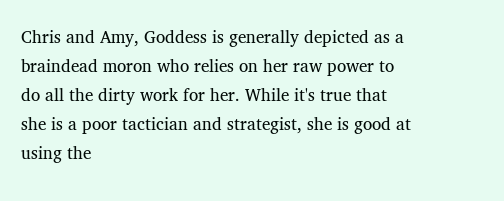Chris and Amy, Goddess is generally depicted as a braindead moron who relies on her raw power to do all the dirty work for her. While it's true that she is a poor tactician and strategist, she is good at using the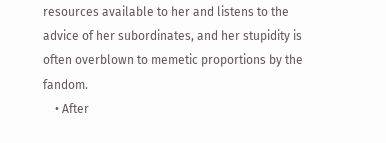resources available to her and listens to the advice of her subordinates, and her stupidity is often overblown to memetic proportions by the fandom.
    • After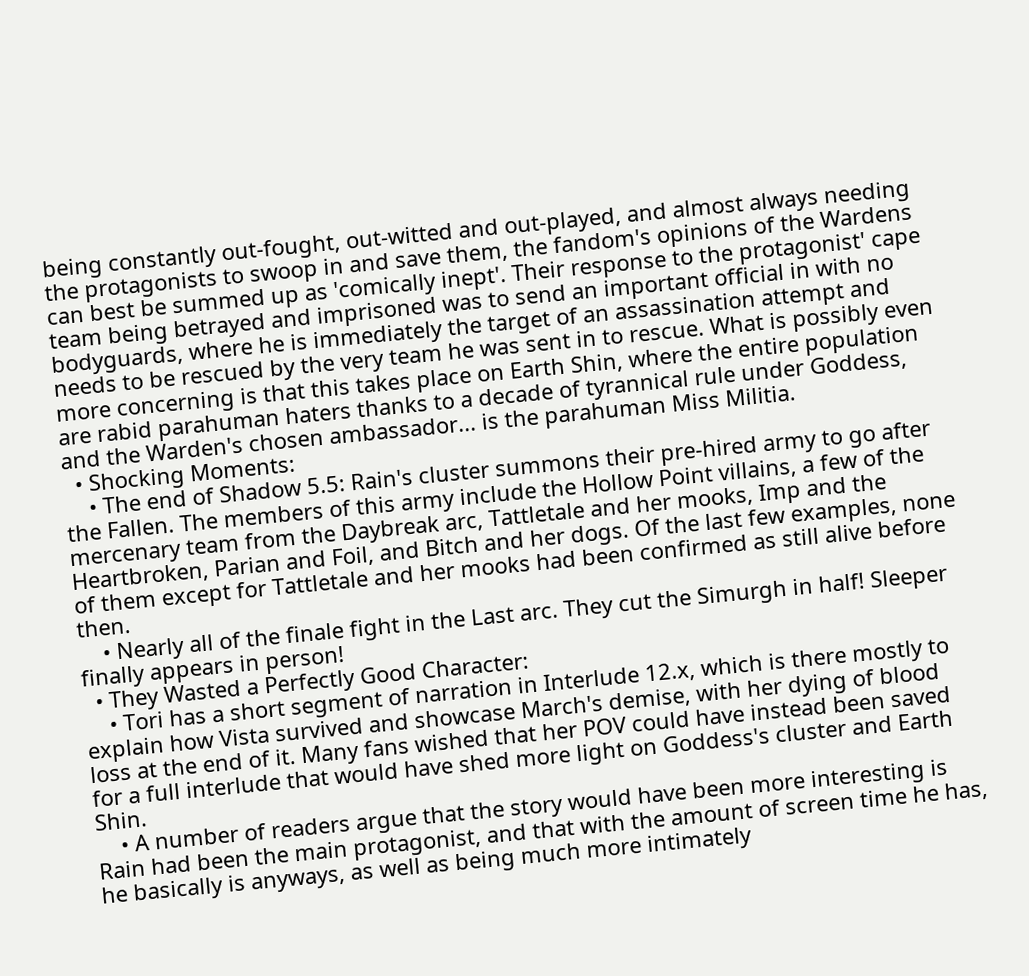being constantly out-fought, out-witted and out-played, and almost always needing the protagonists to swoop in and save them, the fandom's opinions of the Wardens can best be summed up as 'comically inept'. Their response to the protagonist' cape team being betrayed and imprisoned was to send an important official in with no bodyguards, where he is immediately the target of an assassination attempt and needs to be rescued by the very team he was sent in to rescue. What is possibly even more concerning is that this takes place on Earth Shin, where the entire population are rabid parahuman haters thanks to a decade of tyrannical rule under Goddess, and the Warden's chosen ambassador... is the parahuman Miss Militia.
  • Shocking Moments:
    • The end of Shadow 5.5: Rain's cluster summons their pre-hired army to go after the Fallen. The members of this army include the Hollow Point villains, a few of the mercenary team from the Daybreak arc, Tattletale and her mooks, Imp and the Heartbroken, Parian and Foil, and Bitch and her dogs. Of the last few examples, none of them except for Tattletale and her mooks had been confirmed as still alive before then.
    • Nearly all of the finale fight in the Last arc. They cut the Simurgh in half! Sleeper finally appears in person!
  • They Wasted a Perfectly Good Character:
    • Tori has a short segment of narration in Interlude 12.x, which is there mostly to explain how Vista survived and showcase March's demise, with her dying of blood loss at the end of it. Many fans wished that her POV could have instead been saved for a full interlude that would have shed more light on Goddess's cluster and Earth Shin.
    • A number of readers argue that the story would have been more interesting is Rain had been the main protagonist, and that with the amount of screen time he has, he basically is anyways, as well as being much more intimately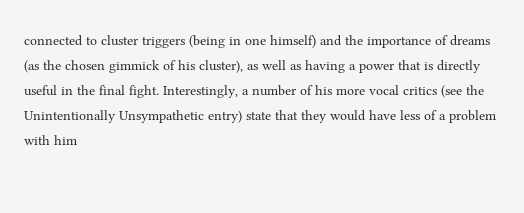connected to cluster triggers (being in one himself) and the importance of dreams (as the chosen gimmick of his cluster), as well as having a power that is directly useful in the final fight. Interestingly, a number of his more vocal critics (see the Unintentionally Unsympathetic entry) state that they would have less of a problem with him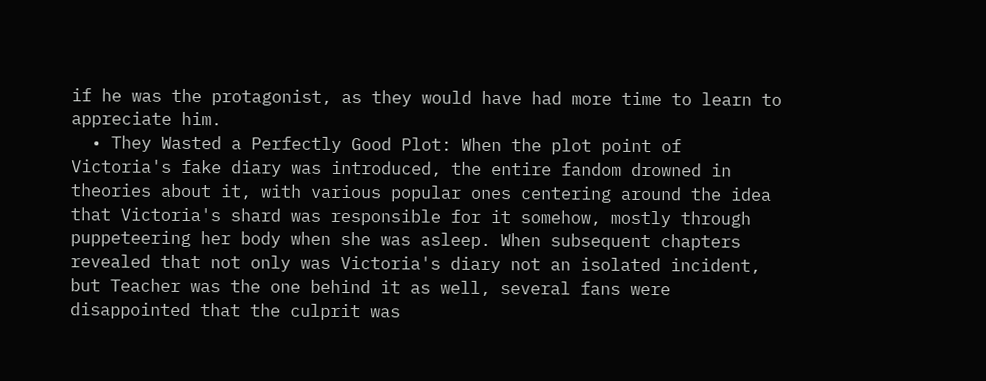if he was the protagonist, as they would have had more time to learn to appreciate him.
  • They Wasted a Perfectly Good Plot: When the plot point of Victoria's fake diary was introduced, the entire fandom drowned in theories about it, with various popular ones centering around the idea that Victoria's shard was responsible for it somehow, mostly through puppeteering her body when she was asleep. When subsequent chapters revealed that not only was Victoria's diary not an isolated incident, but Teacher was the one behind it as well, several fans were disappointed that the culprit was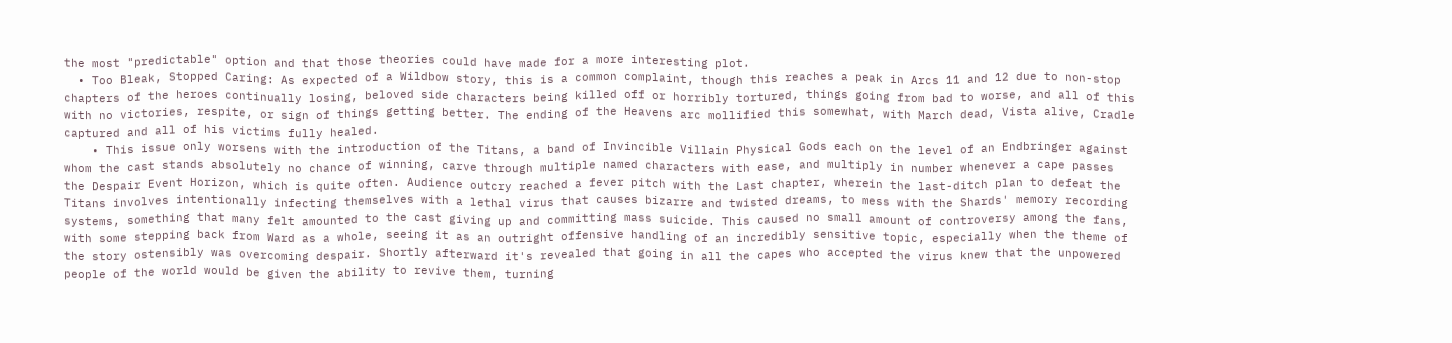the most "predictable" option and that those theories could have made for a more interesting plot.
  • Too Bleak, Stopped Caring: As expected of a Wildbow story, this is a common complaint, though this reaches a peak in Arcs 11 and 12 due to non-stop chapters of the heroes continually losing, beloved side characters being killed off or horribly tortured, things going from bad to worse, and all of this with no victories, respite, or sign of things getting better. The ending of the Heavens arc mollified this somewhat, with March dead, Vista alive, Cradle captured and all of his victims fully healed.
    • This issue only worsens with the introduction of the Titans, a band of Invincible Villain Physical Gods each on the level of an Endbringer against whom the cast stands absolutely no chance of winning, carve through multiple named characters with ease, and multiply in number whenever a cape passes the Despair Event Horizon, which is quite often. Audience outcry reached a fever pitch with the Last chapter, wherein the last-ditch plan to defeat the Titans involves intentionally infecting themselves with a lethal virus that causes bizarre and twisted dreams, to mess with the Shards' memory recording systems, something that many felt amounted to the cast giving up and committing mass suicide. This caused no small amount of controversy among the fans, with some stepping back from Ward as a whole, seeing it as an outright offensive handling of an incredibly sensitive topic, especially when the theme of the story ostensibly was overcoming despair. Shortly afterward it's revealed that going in all the capes who accepted the virus knew that the unpowered people of the world would be given the ability to revive them, turning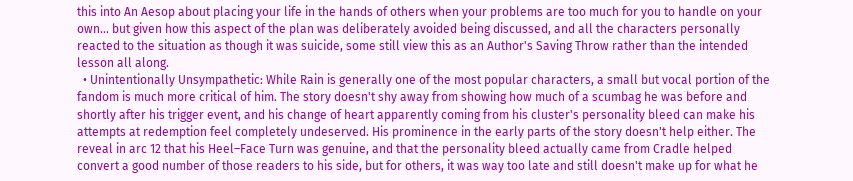this into An Aesop about placing your life in the hands of others when your problems are too much for you to handle on your own... but given how this aspect of the plan was deliberately avoided being discussed, and all the characters personally reacted to the situation as though it was suicide, some still view this as an Author's Saving Throw rather than the intended lesson all along.
  • Unintentionally Unsympathetic: While Rain is generally one of the most popular characters, a small but vocal portion of the fandom is much more critical of him. The story doesn't shy away from showing how much of a scumbag he was before and shortly after his trigger event, and his change of heart apparently coming from his cluster's personality bleed can make his attempts at redemption feel completely undeserved. His prominence in the early parts of the story doesn't help either. The reveal in arc 12 that his Heel–Face Turn was genuine, and that the personality bleed actually came from Cradle helped convert a good number of those readers to his side, but for others, it was way too late and still doesn't make up for what he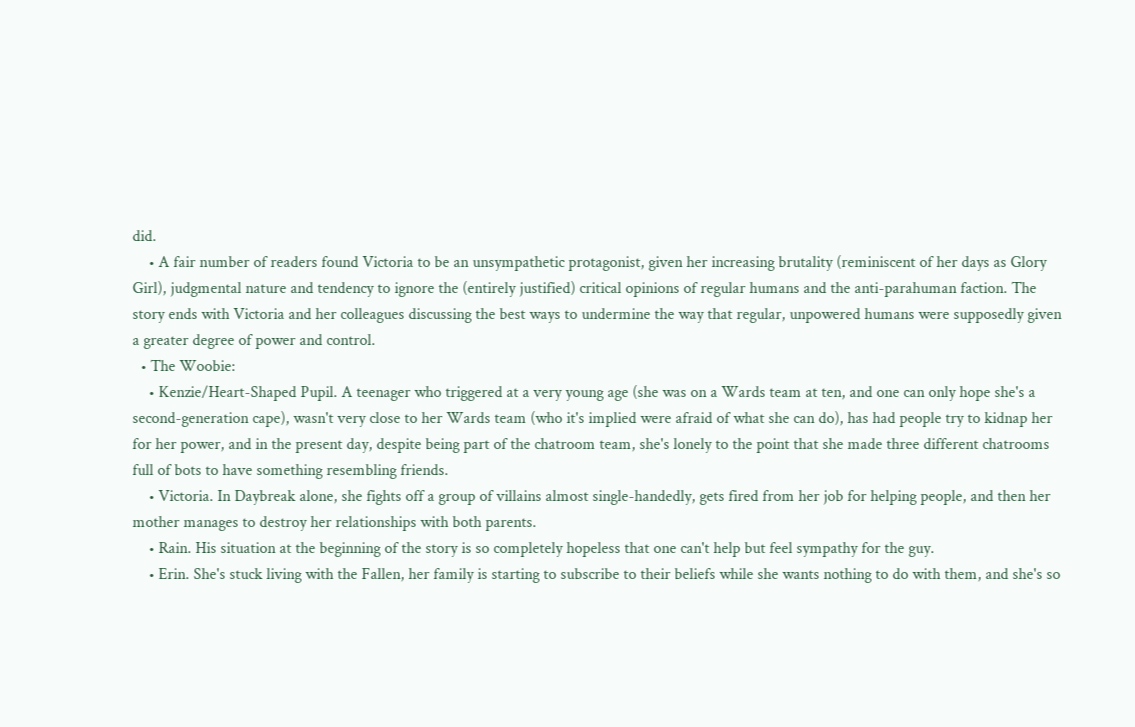did.
    • A fair number of readers found Victoria to be an unsympathetic protagonist, given her increasing brutality (reminiscent of her days as Glory Girl), judgmental nature and tendency to ignore the (entirely justified) critical opinions of regular humans and the anti-parahuman faction. The story ends with Victoria and her colleagues discussing the best ways to undermine the way that regular, unpowered humans were supposedly given a greater degree of power and control.
  • The Woobie:
    • Kenzie/Heart-Shaped Pupil. A teenager who triggered at a very young age (she was on a Wards team at ten, and one can only hope she's a second-generation cape), wasn't very close to her Wards team (who it's implied were afraid of what she can do), has had people try to kidnap her for her power, and in the present day, despite being part of the chatroom team, she's lonely to the point that she made three different chatrooms full of bots to have something resembling friends.
    • Victoria. In Daybreak alone, she fights off a group of villains almost single-handedly, gets fired from her job for helping people, and then her mother manages to destroy her relationships with both parents.
    • Rain. His situation at the beginning of the story is so completely hopeless that one can't help but feel sympathy for the guy.
    • Erin. She's stuck living with the Fallen, her family is starting to subscribe to their beliefs while she wants nothing to do with them, and she's so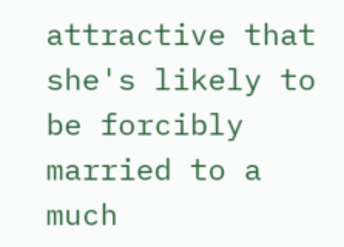attractive that she's likely to be forcibly married to a much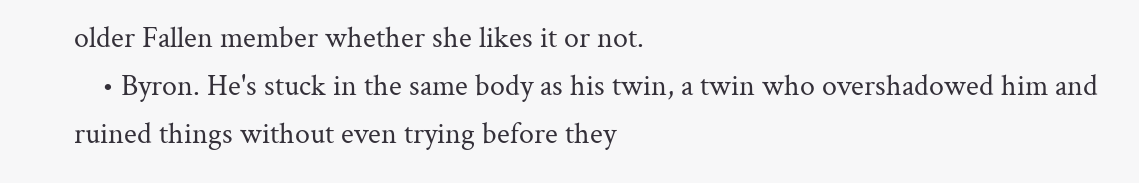older Fallen member whether she likes it or not.
    • Byron. He's stuck in the same body as his twin, a twin who overshadowed him and ruined things without even trying before they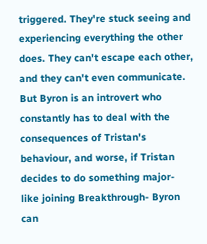triggered. They're stuck seeing and experiencing everything the other does. They can't escape each other, and they can't even communicate. But Byron is an introvert who constantly has to deal with the consequences of Tristan's behaviour, and worse, if Tristan decides to do something major- like joining Breakthrough- Byron can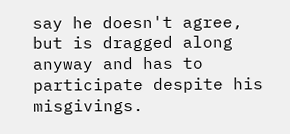say he doesn't agree, but is dragged along anyway and has to participate despite his misgivings.